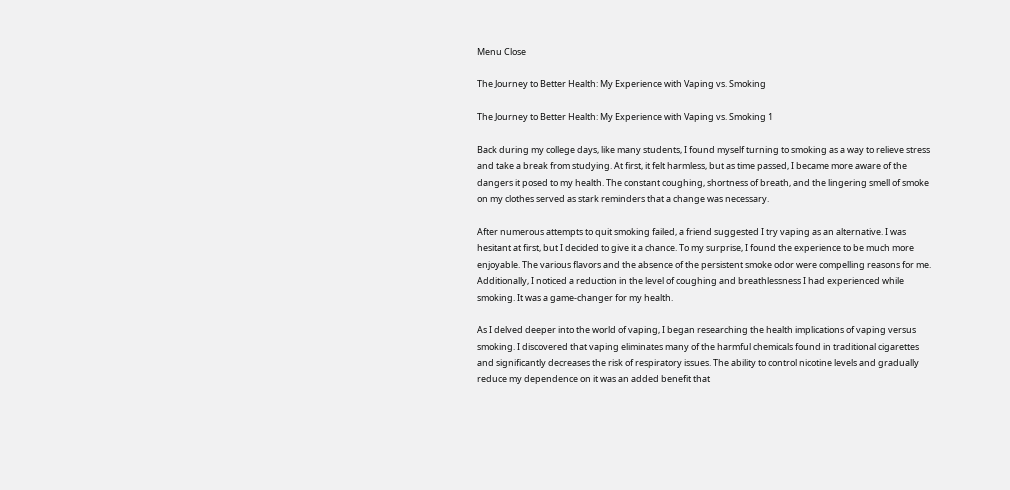Menu Close

The Journey to Better Health: My Experience with Vaping vs. Smoking

The Journey to Better Health: My Experience with Vaping vs. Smoking 1

Back during my college days, like many students, I found myself turning to smoking as a way to relieve stress and take a break from studying. At first, it felt harmless, but as time passed, I became more aware of the dangers it posed to my health. The constant coughing, shortness of breath, and the lingering smell of smoke on my clothes served as stark reminders that a change was necessary.

After numerous attempts to quit smoking failed, a friend suggested I try vaping as an alternative. I was hesitant at first, but I decided to give it a chance. To my surprise, I found the experience to be much more enjoyable. The various flavors and the absence of the persistent smoke odor were compelling reasons for me. Additionally, I noticed a reduction in the level of coughing and breathlessness I had experienced while smoking. It was a game-changer for my health.

As I delved deeper into the world of vaping, I began researching the health implications of vaping versus smoking. I discovered that vaping eliminates many of the harmful chemicals found in traditional cigarettes and significantly decreases the risk of respiratory issues. The ability to control nicotine levels and gradually reduce my dependence on it was an added benefit that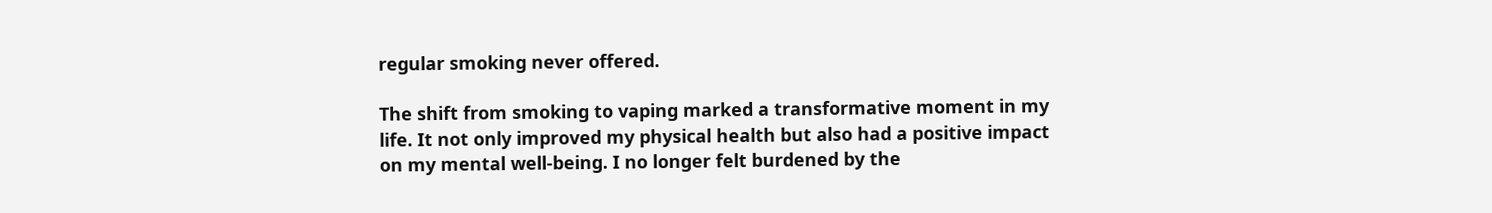regular smoking never offered.

The shift from smoking to vaping marked a transformative moment in my life. It not only improved my physical health but also had a positive impact on my mental well-being. I no longer felt burdened by the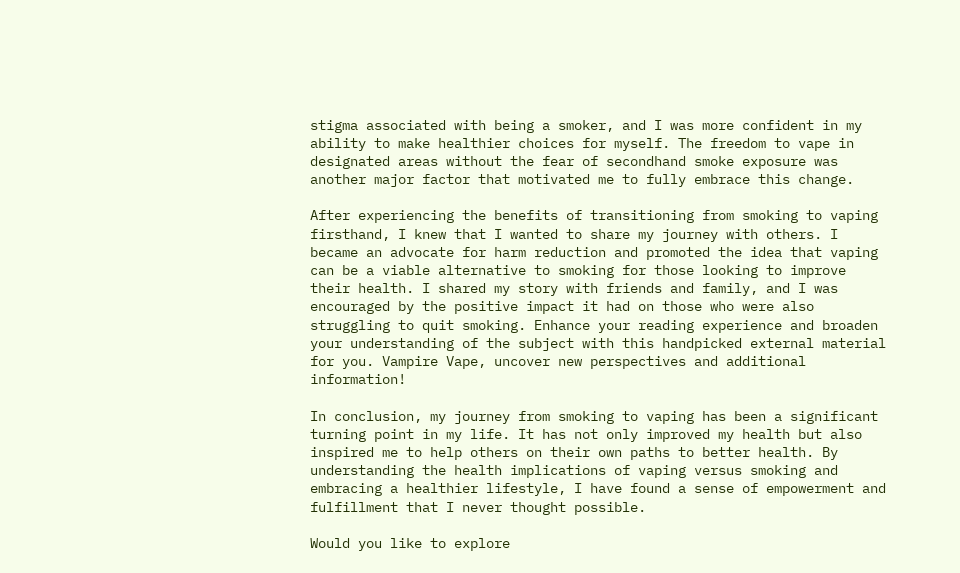stigma associated with being a smoker, and I was more confident in my ability to make healthier choices for myself. The freedom to vape in designated areas without the fear of secondhand smoke exposure was another major factor that motivated me to fully embrace this change.

After experiencing the benefits of transitioning from smoking to vaping firsthand, I knew that I wanted to share my journey with others. I became an advocate for harm reduction and promoted the idea that vaping can be a viable alternative to smoking for those looking to improve their health. I shared my story with friends and family, and I was encouraged by the positive impact it had on those who were also struggling to quit smoking. Enhance your reading experience and broaden your understanding of the subject with this handpicked external material for you. Vampire Vape, uncover new perspectives and additional information!

In conclusion, my journey from smoking to vaping has been a significant turning point in my life. It has not only improved my health but also inspired me to help others on their own paths to better health. By understanding the health implications of vaping versus smoking and embracing a healthier lifestyle, I have found a sense of empowerment and fulfillment that I never thought possible.

Would you like to explore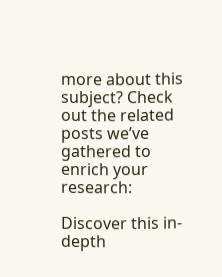more about this subject? Check out the related posts we’ve gathered to enrich your research:

Discover this in-depth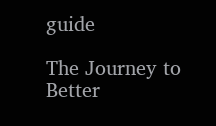guide

The Journey to Better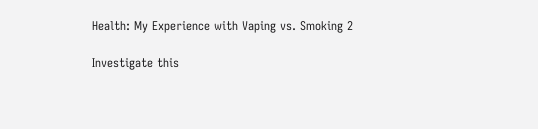Health: My Experience with Vaping vs. Smoking 2

Investigate this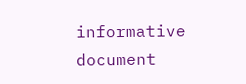informative document